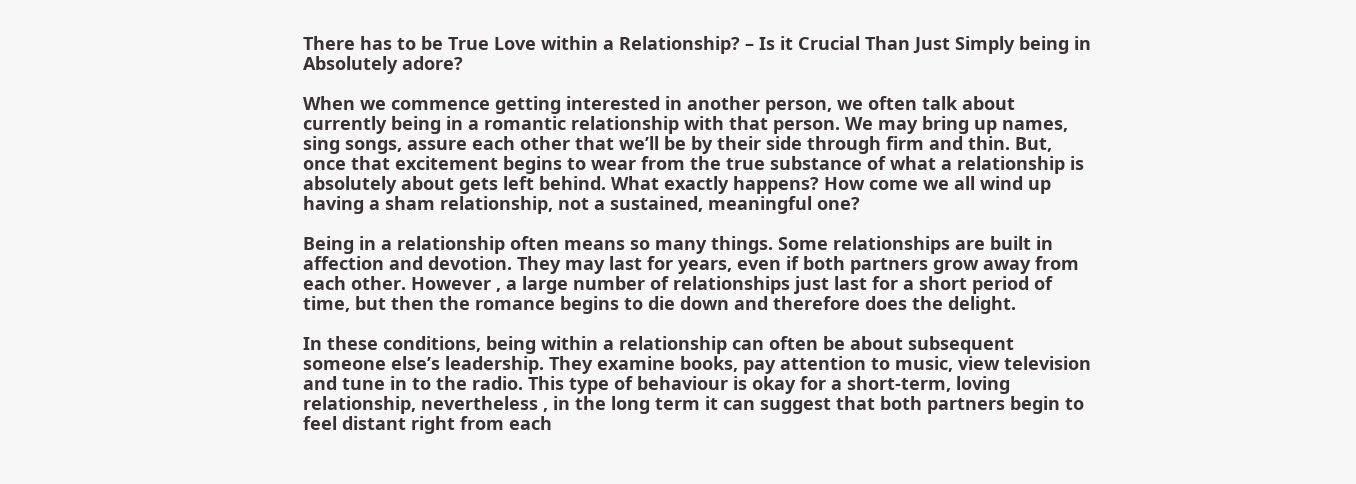There has to be True Love within a Relationship? – Is it Crucial Than Just Simply being in Absolutely adore?

When we commence getting interested in another person, we often talk about currently being in a romantic relationship with that person. We may bring up names, sing songs, assure each other that we’ll be by their side through firm and thin. But, once that excitement begins to wear from the true substance of what a relationship is absolutely about gets left behind. What exactly happens? How come we all wind up having a sham relationship, not a sustained, meaningful one?

Being in a relationship often means so many things. Some relationships are built in affection and devotion. They may last for years, even if both partners grow away from each other. However , a large number of relationships just last for a short period of time, but then the romance begins to die down and therefore does the delight.

In these conditions, being within a relationship can often be about subsequent someone else’s leadership. They examine books, pay attention to music, view television and tune in to the radio. This type of behaviour is okay for a short-term, loving relationship, nevertheless , in the long term it can suggest that both partners begin to feel distant right from each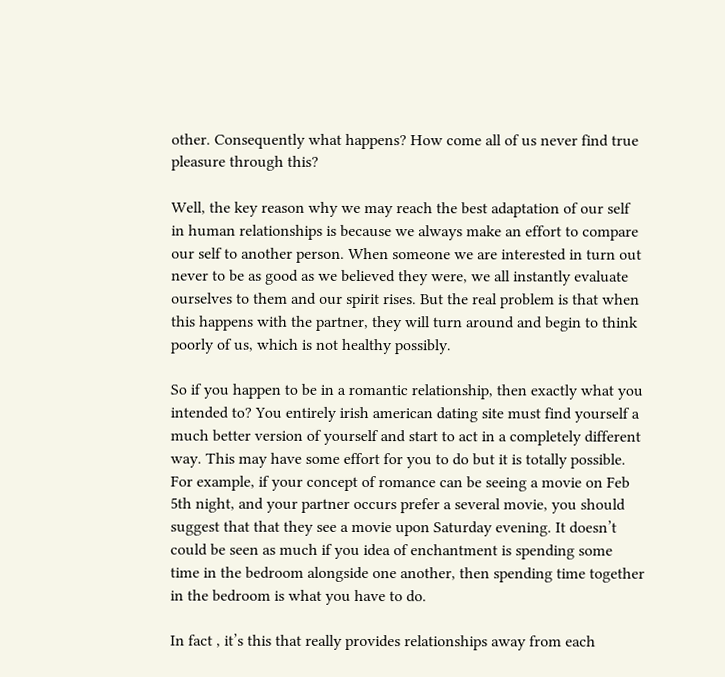other. Consequently what happens? How come all of us never find true pleasure through this?

Well, the key reason why we may reach the best adaptation of our self in human relationships is because we always make an effort to compare our self to another person. When someone we are interested in turn out never to be as good as we believed they were, we all instantly evaluate ourselves to them and our spirit rises. But the real problem is that when this happens with the partner, they will turn around and begin to think poorly of us, which is not healthy possibly.

So if you happen to be in a romantic relationship, then exactly what you intended to? You entirely irish american dating site must find yourself a much better version of yourself and start to act in a completely different way. This may have some effort for you to do but it is totally possible. For example, if your concept of romance can be seeing a movie on Feb 5th night, and your partner occurs prefer a several movie, you should suggest that that they see a movie upon Saturday evening. It doesn’t could be seen as much if you idea of enchantment is spending some time in the bedroom alongside one another, then spending time together in the bedroom is what you have to do.

In fact , it’s this that really provides relationships away from each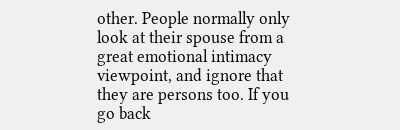other. People normally only look at their spouse from a great emotional intimacy viewpoint, and ignore that they are persons too. If you go back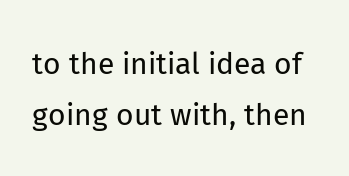to the initial idea of going out with, then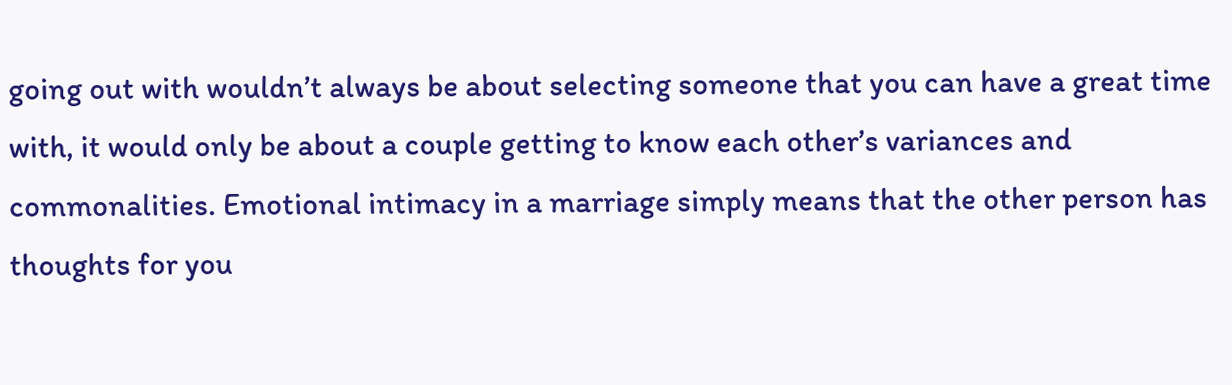going out with wouldn’t always be about selecting someone that you can have a great time with, it would only be about a couple getting to know each other’s variances and commonalities. Emotional intimacy in a marriage simply means that the other person has thoughts for you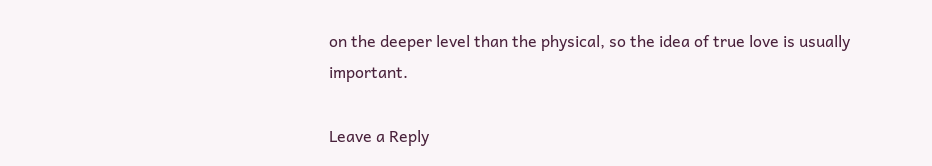on the deeper level than the physical, so the idea of true love is usually important.

Leave a Reply